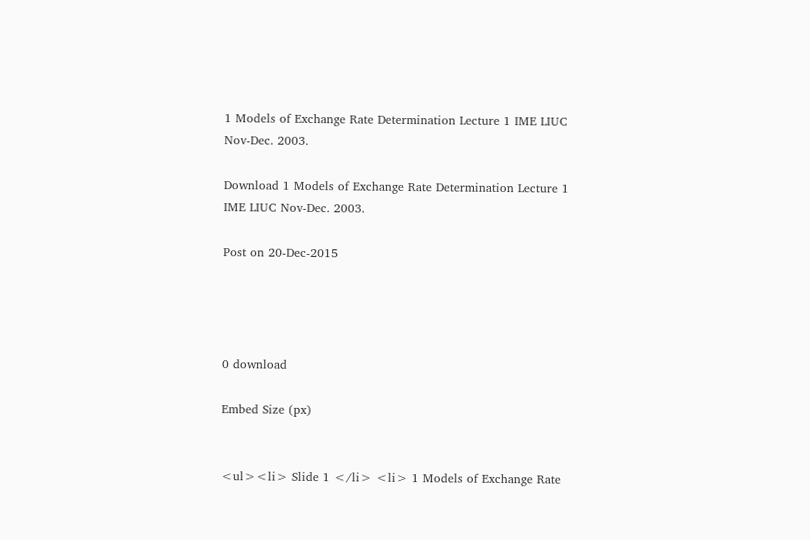1 Models of Exchange Rate Determination Lecture 1 IME LIUC Nov-Dec. 2003.

Download 1 Models of Exchange Rate Determination Lecture 1 IME LIUC Nov-Dec. 2003.

Post on 20-Dec-2015




0 download

Embed Size (px)


<ul><li> Slide 1 </li> <li> 1 Models of Exchange Rate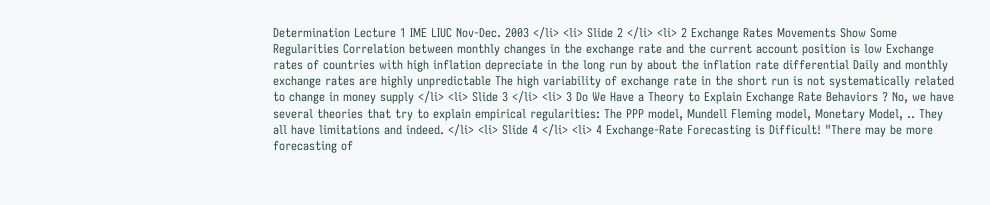Determination Lecture 1 IME LIUC Nov-Dec. 2003 </li> <li> Slide 2 </li> <li> 2 Exchange Rates Movements Show Some Regularities Correlation between monthly changes in the exchange rate and the current account position is low Exchange rates of countries with high inflation depreciate in the long run by about the inflation rate differential Daily and monthly exchange rates are highly unpredictable The high variability of exchange rate in the short run is not systematically related to change in money supply </li> <li> Slide 3 </li> <li> 3 Do We Have a Theory to Explain Exchange Rate Behaviors ? No, we have several theories that try to explain empirical regularities: The PPP model, Mundell Fleming model, Monetary Model, .. They all have limitations and indeed. </li> <li> Slide 4 </li> <li> 4 Exchange-Rate Forecasting is Difficult! "There may be more forecasting of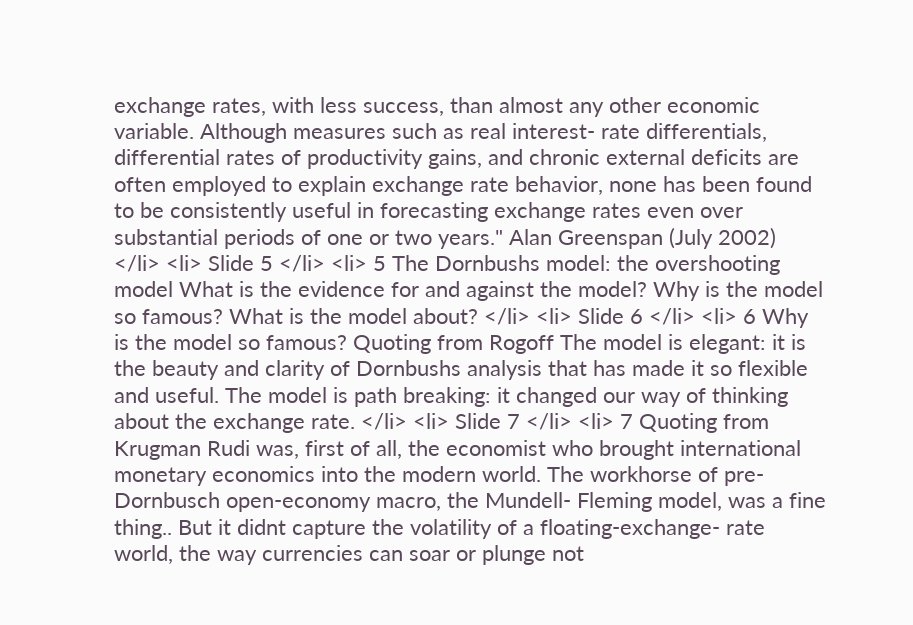exchange rates, with less success, than almost any other economic variable. Although measures such as real interest- rate differentials, differential rates of productivity gains, and chronic external deficits are often employed to explain exchange rate behavior, none has been found to be consistently useful in forecasting exchange rates even over substantial periods of one or two years." Alan Greenspan (July 2002) </li> <li> Slide 5 </li> <li> 5 The Dornbushs model: the overshooting model What is the evidence for and against the model? Why is the model so famous? What is the model about? </li> <li> Slide 6 </li> <li> 6 Why is the model so famous? Quoting from Rogoff The model is elegant: it is the beauty and clarity of Dornbushs analysis that has made it so flexible and useful. The model is path breaking: it changed our way of thinking about the exchange rate. </li> <li> Slide 7 </li> <li> 7 Quoting from Krugman Rudi was, first of all, the economist who brought international monetary economics into the modern world. The workhorse of pre- Dornbusch open-economy macro, the Mundell- Fleming model, was a fine thing.. But it didnt capture the volatility of a floating-exchange- rate world, the way currencies can soar or plunge not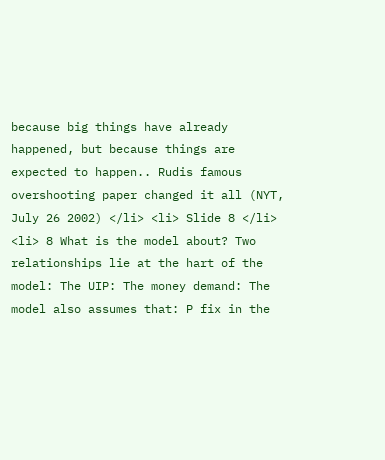because big things have already happened, but because things are expected to happen.. Rudis famous overshooting paper changed it all (NYT, July 26 2002) </li> <li> Slide 8 </li> <li> 8 What is the model about? Two relationships lie at the hart of the model: The UIP: The money demand: The model also assumes that: P fix in the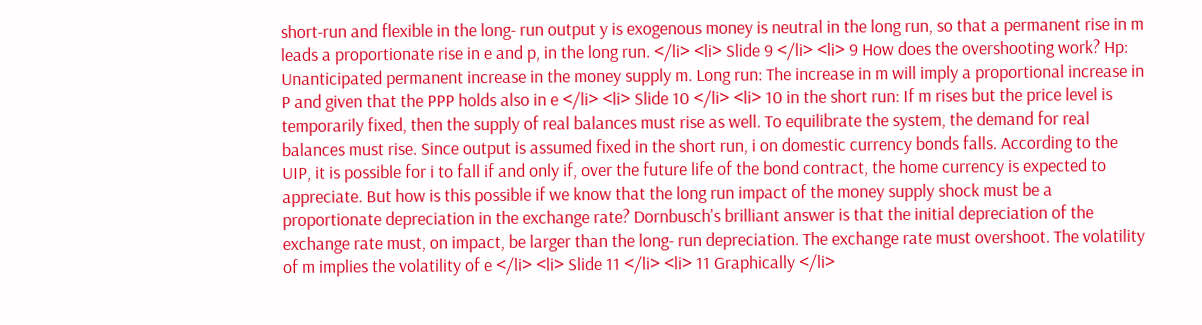short-run and flexible in the long- run output y is exogenous money is neutral in the long run, so that a permanent rise in m leads a proportionate rise in e and p, in the long run. </li> <li> Slide 9 </li> <li> 9 How does the overshooting work? Hp: Unanticipated permanent increase in the money supply m. Long run: The increase in m will imply a proportional increase in P and given that the PPP holds also in e </li> <li> Slide 10 </li> <li> 10 in the short run: If m rises but the price level is temporarily fixed, then the supply of real balances must rise as well. To equilibrate the system, the demand for real balances must rise. Since output is assumed fixed in the short run, i on domestic currency bonds falls. According to the UIP, it is possible for i to fall if and only if, over the future life of the bond contract, the home currency is expected to appreciate. But how is this possible if we know that the long run impact of the money supply shock must be a proportionate depreciation in the exchange rate? Dornbusch's brilliant answer is that the initial depreciation of the exchange rate must, on impact, be larger than the long- run depreciation. The exchange rate must overshoot. The volatility of m implies the volatility of e </li> <li> Slide 11 </li> <li> 11 Graphically </li>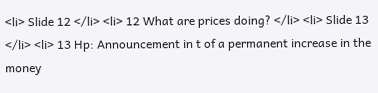<li> Slide 12 </li> <li> 12 What are prices doing? </li> <li> Slide 13 </li> <li> 13 Hp: Announcement in t of a permanent increase in the money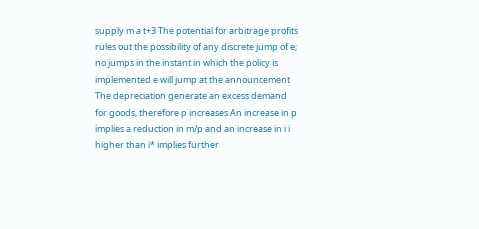supply m a t+3 The potential for arbitrage profits rules out the possibility of any discrete jump of e; no jumps in the instant in which the policy is implemented e will jump at the announcement The depreciation generate an excess demand for goods, therefore p increases An increase in p implies a reduction in m/p and an increase in i i higher than i* implies further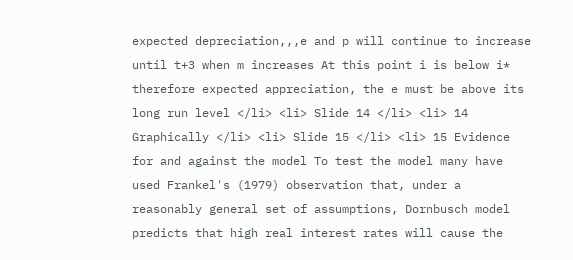expected depreciation,,,e and p will continue to increase until t+3 when m increases At this point i is below i* therefore expected appreciation, the e must be above its long run level </li> <li> Slide 14 </li> <li> 14 Graphically </li> <li> Slide 15 </li> <li> 15 Evidence for and against the model To test the model many have used Frankel's (1979) observation that, under a reasonably general set of assumptions, Dornbusch model predicts that high real interest rates will cause the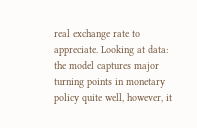real exchange rate to appreciate. Looking at data: the model captures major turning points in monetary policy quite well, however, it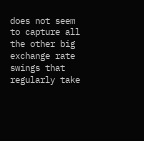does not seem to capture all the other big exchange rate swings that regularly take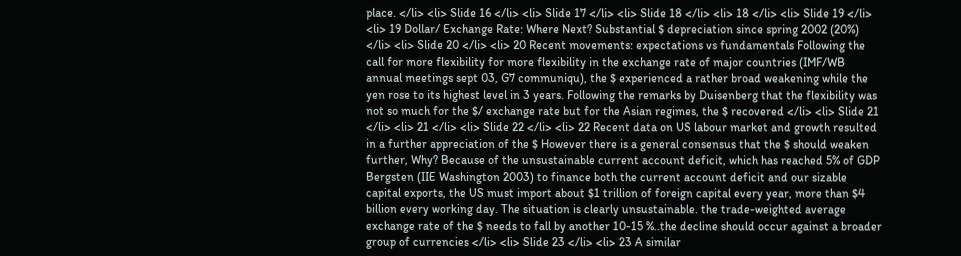place. </li> <li> Slide 16 </li> <li> Slide 17 </li> <li> Slide 18 </li> <li> 18 </li> <li> Slide 19 </li> <li> 19 Dollar/ Exchange Rate: Where Next? Substantial $ depreciation since spring 2002 (20%) </li> <li> Slide 20 </li> <li> 20 Recent movements: expectations vs fundamentals Following the call for more flexibility for more flexibility in the exchange rate of major countries (IMF/WB annual meetings sept 03, G7 communiqu), the $ experienced a rather broad weakening while the yen rose to its highest level in 3 years. Following the remarks by Duisenberg that the flexibility was not so much for the $/ exchange rate but for the Asian regimes, the $ recovered </li> <li> Slide 21 </li> <li> 21 </li> <li> Slide 22 </li> <li> 22 Recent data on US labour market and growth resulted in a further appreciation of the $ However there is a general consensus that the $ should weaken further, Why? Because of the unsustainable current account deficit, which has reached 5% of GDP Bergsten (IIE Washington 2003) to finance both the current account deficit and our sizable capital exports, the US must import about $1 trillion of foreign capital every year, more than $4 billion every working day. The situation is clearly unsustainable. the trade-weighted average exchange rate of the $ needs to fall by another 10-15 %..the decline should occur against a broader group of currencies </li> <li> Slide 23 </li> <li> 23 A similar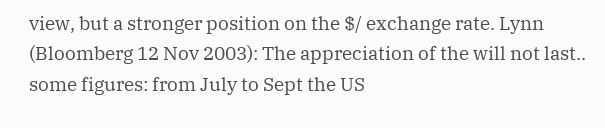view, but a stronger position on the $/ exchange rate. Lynn (Bloomberg 12 Nov 2003): The appreciation of the will not last.. some figures: from July to Sept the US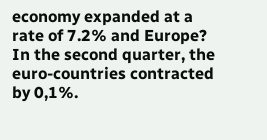economy expanded at a rate of 7.2% and Europe? In the second quarter, the euro-countries contracted by 0,1%.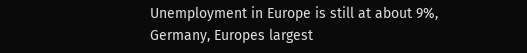Unemployment in Europe is still at about 9%, Germany, Europes largest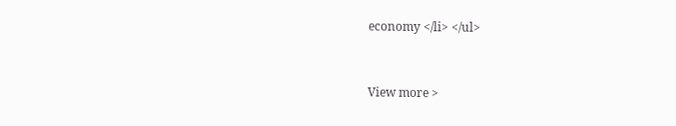economy </li> </ul>


View more >